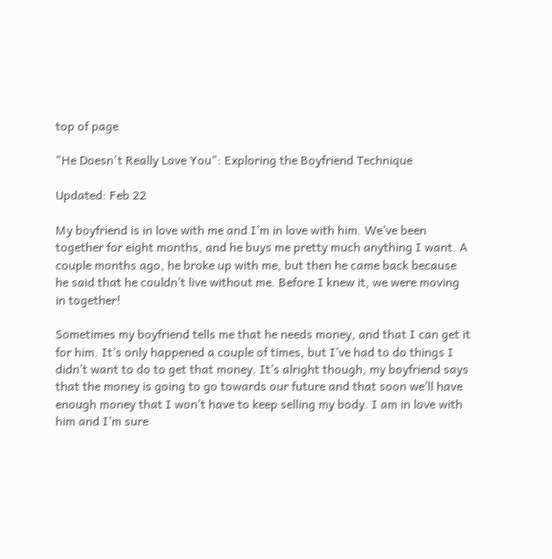top of page

"He Doesn't Really Love You": Exploring the Boyfriend Technique

Updated: Feb 22

My boyfriend is in love with me and I’m in love with him. We’ve been together for eight months, and he buys me pretty much anything I want. A couple months ago, he broke up with me, but then he came back because he said that he couldn’t live without me. Before I knew it, we were moving in together!

Sometimes my boyfriend tells me that he needs money, and that I can get it for him. It’s only happened a couple of times, but I’ve had to do things I didn’t want to do to get that money. It’s alright though, my boyfriend says that the money is going to go towards our future and that soon we’ll have enough money that I won’t have to keep selling my body. I am in love with him and I’m sure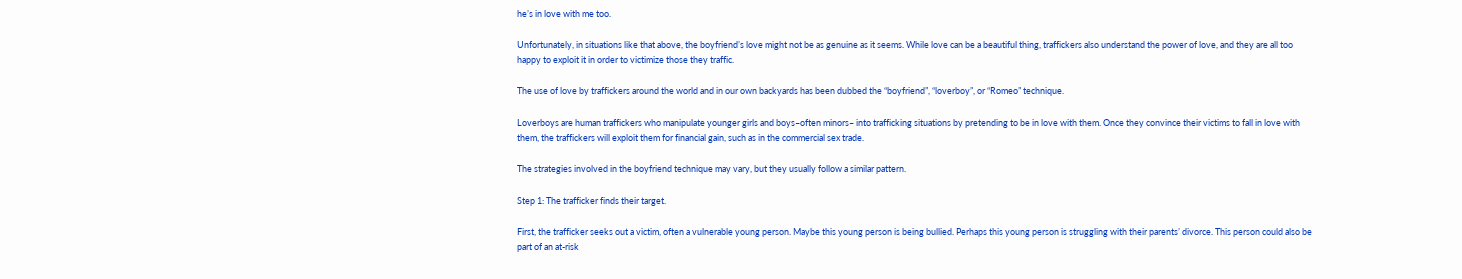he’s in love with me too.

Unfortunately, in situations like that above, the boyfriend’s love might not be as genuine as it seems. While love can be a beautiful thing, traffickers also understand the power of love, and they are all too happy to exploit it in order to victimize those they traffic.

The use of love by traffickers around the world and in our own backyards has been dubbed the “boyfriend”, “loverboy”, or “Romeo” technique.

Loverboys are human traffickers who manipulate younger girls and boys–often minors– into trafficking situations by pretending to be in love with them. Once they convince their victims to fall in love with them, the traffickers will exploit them for financial gain, such as in the commercial sex trade.

The strategies involved in the boyfriend technique may vary, but they usually follow a similar pattern.

Step 1: The trafficker finds their target.

First, the trafficker seeks out a victim, often a vulnerable young person. Maybe this young person is being bullied. Perhaps this young person is struggling with their parents’ divorce. This person could also be part of an at-risk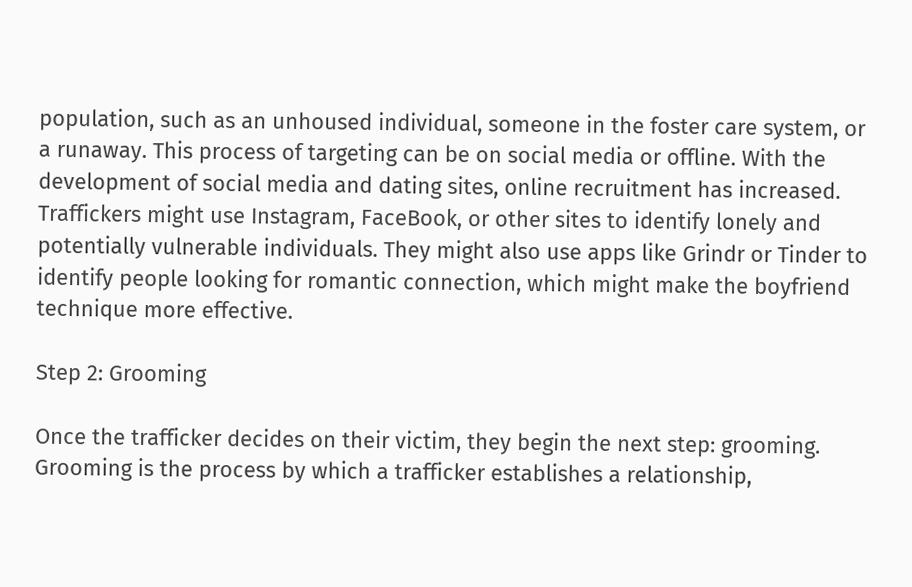population, such as an unhoused individual, someone in the foster care system, or a runaway. This process of targeting can be on social media or offline. With the development of social media and dating sites, online recruitment has increased. Traffickers might use Instagram, FaceBook, or other sites to identify lonely and potentially vulnerable individuals. They might also use apps like Grindr or Tinder to identify people looking for romantic connection, which might make the boyfriend technique more effective.

Step 2: Grooming

Once the trafficker decides on their victim, they begin the next step: grooming. Grooming is the process by which a trafficker establishes a relationship,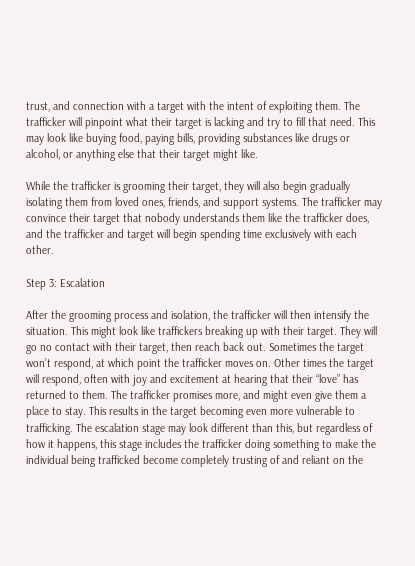trust, and connection with a target with the intent of exploiting them. The trafficker will pinpoint what their target is lacking and try to fill that need. This may look like buying food, paying bills, providing substances like drugs or alcohol, or anything else that their target might like.

While the trafficker is grooming their target, they will also begin gradually isolating them from loved ones, friends, and support systems. The trafficker may convince their target that nobody understands them like the trafficker does, and the trafficker and target will begin spending time exclusively with each other.

Step 3: Escalation

After the grooming process and isolation, the trafficker will then intensify the situation. This might look like traffickers breaking up with their target. They will go no contact with their target, then reach back out. Sometimes the target won’t respond, at which point the trafficker moves on. Other times the target will respond, often with joy and excitement at hearing that their “love” has returned to them. The trafficker promises more, and might even give them a place to stay. This results in the target becoming even more vulnerable to trafficking. The escalation stage may look different than this, but regardless of how it happens, this stage includes the trafficker doing something to make the individual being trafficked become completely trusting of and reliant on the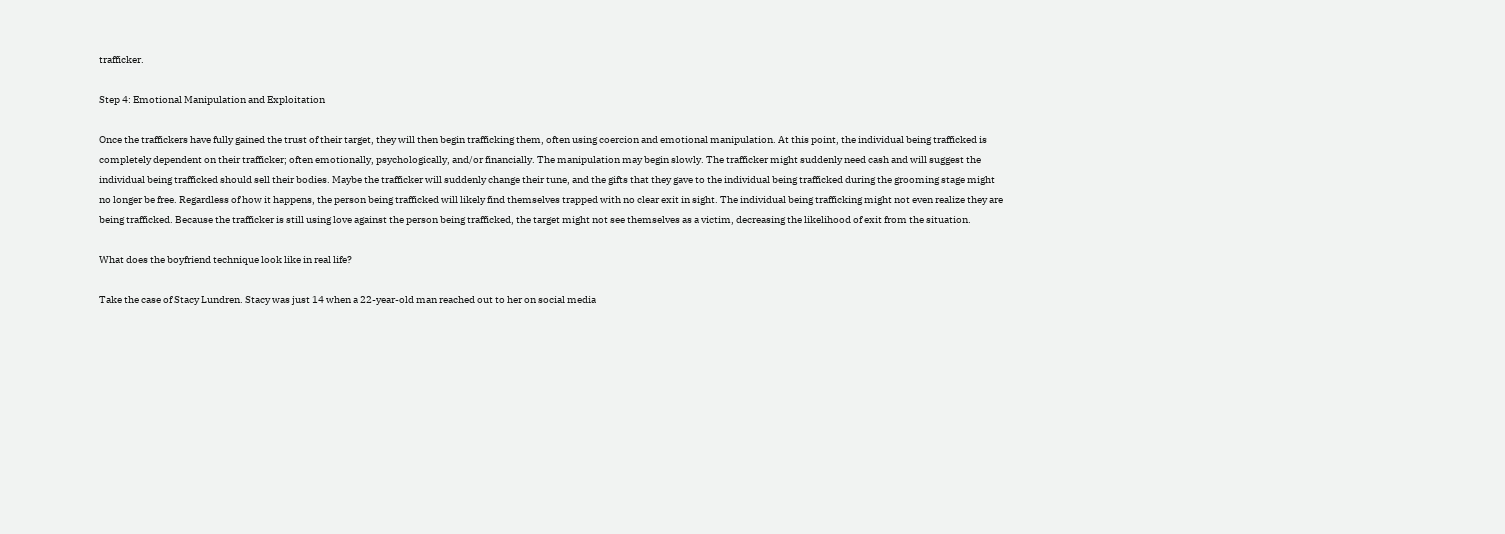trafficker.

Step 4: Emotional Manipulation and Exploitation

Once the traffickers have fully gained the trust of their target, they will then begin trafficking them, often using coercion and emotional manipulation. At this point, the individual being trafficked is completely dependent on their trafficker; often emotionally, psychologically, and/or financially. The manipulation may begin slowly. The trafficker might suddenly need cash and will suggest the individual being trafficked should sell their bodies. Maybe the trafficker will suddenly change their tune, and the gifts that they gave to the individual being trafficked during the grooming stage might no longer be free. Regardless of how it happens, the person being trafficked will likely find themselves trapped with no clear exit in sight. The individual being trafficking might not even realize they are being trafficked. Because the trafficker is still using love against the person being trafficked, the target might not see themselves as a victim, decreasing the likelihood of exit from the situation.

What does the boyfriend technique look like in real life?

Take the case of Stacy Lundren. Stacy was just 14 when a 22-year-old man reached out to her on social media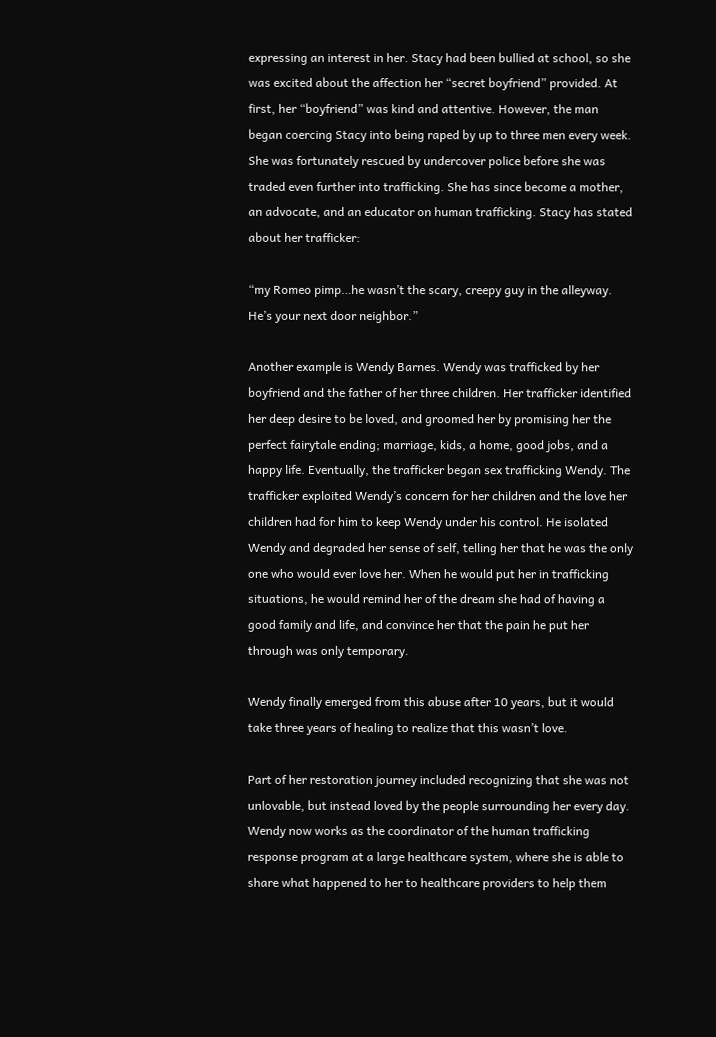expressing an interest in her. Stacy had been bullied at school, so she was excited about the affection her “secret boyfriend” provided. At first, her “boyfriend” was kind and attentive. However, the man began coercing Stacy into being raped by up to three men every week. She was fortunately rescued by undercover police before she was traded even further into trafficking. She has since become a mother, an advocate, and an educator on human trafficking. Stacy has stated about her trafficker:

“my Romeo pimp…he wasn’t the scary, creepy guy in the alleyway. He’s your next door neighbor.”

Another example is Wendy Barnes. Wendy was trafficked by her boyfriend and the father of her three children. Her trafficker identified her deep desire to be loved, and groomed her by promising her the perfect fairytale ending; marriage, kids, a home, good jobs, and a happy life. Eventually, the trafficker began sex trafficking Wendy. The trafficker exploited Wendy’s concern for her children and the love her children had for him to keep Wendy under his control. He isolated Wendy and degraded her sense of self, telling her that he was the only one who would ever love her. When he would put her in trafficking situations, he would remind her of the dream she had of having a good family and life, and convince her that the pain he put her through was only temporary.

Wendy finally emerged from this abuse after 10 years, but it would take three years of healing to realize that this wasn’t love.

Part of her restoration journey included recognizing that she was not unlovable, but instead loved by the people surrounding her every day. Wendy now works as the coordinator of the human trafficking response program at a large healthcare system, where she is able to share what happened to her to healthcare providers to help them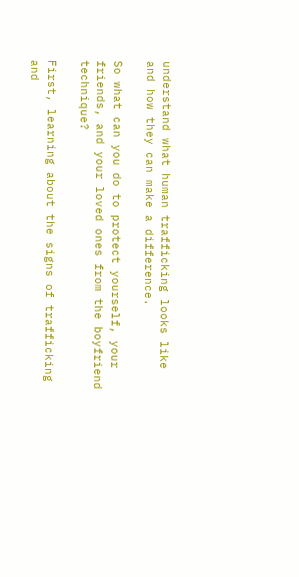understand what human trafficking looks like and how they can make a difference.

So what can you do to protect yourself, your friends, and your loved ones from the boyfriend technique?

First, learning about the signs of trafficking and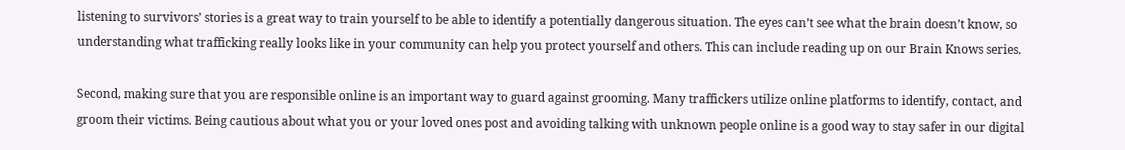listening to survivors’ stories is a great way to train yourself to be able to identify a potentially dangerous situation. The eyes can’t see what the brain doesn’t know, so understanding what trafficking really looks like in your community can help you protect yourself and others. This can include reading up on our Brain Knows series.

Second, making sure that you are responsible online is an important way to guard against grooming. Many traffickers utilize online platforms to identify, contact, and groom their victims. Being cautious about what you or your loved ones post and avoiding talking with unknown people online is a good way to stay safer in our digital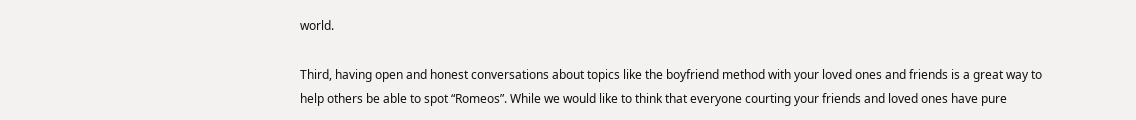world.

Third, having open and honest conversations about topics like the boyfriend method with your loved ones and friends is a great way to help others be able to spot “Romeos”. While we would like to think that everyone courting your friends and loved ones have pure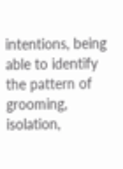intentions, being able to identify the pattern of grooming, isolation,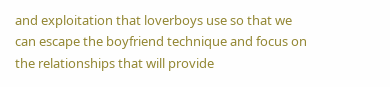and exploitation that loverboys use so that we can escape the boyfriend technique and focus on the relationships that will provide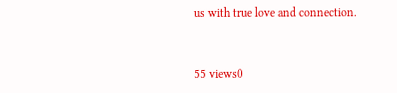us with true love and connection.


55 views0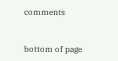comments


bottom of page